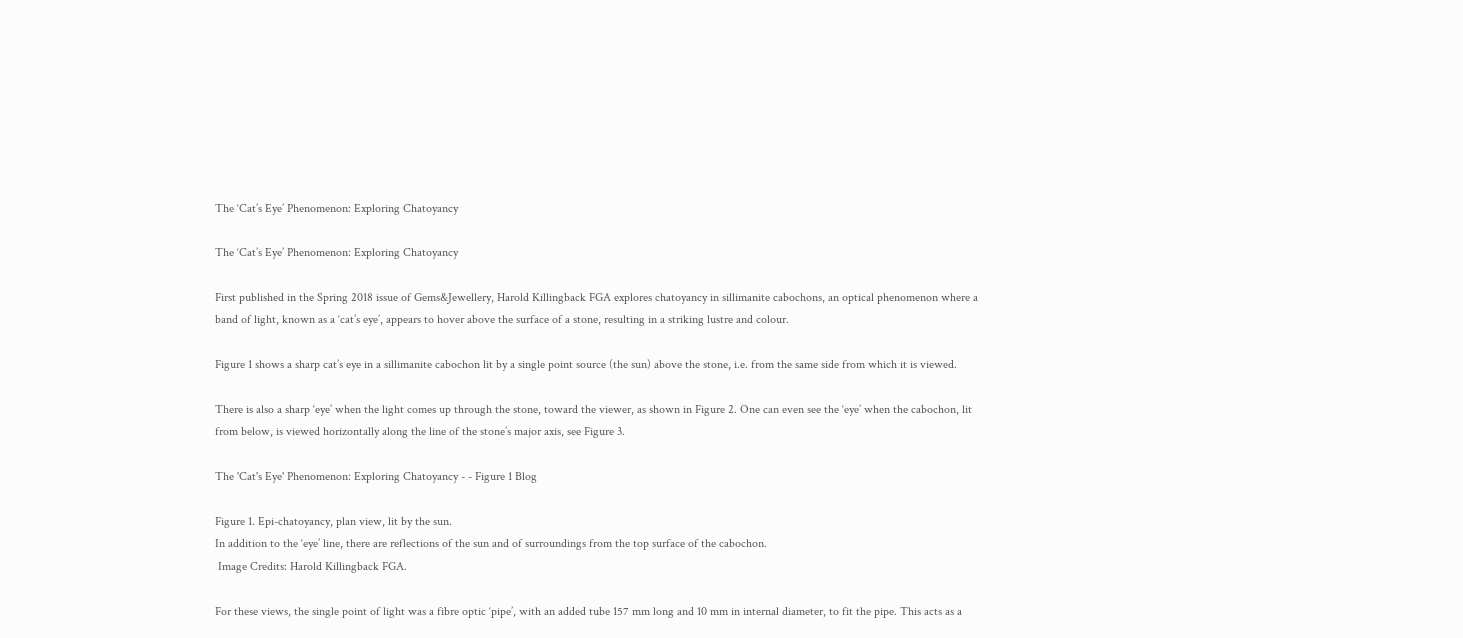The ‘Cat’s Eye’ Phenomenon: Exploring Chatoyancy

The ‘Cat’s Eye’ Phenomenon: Exploring Chatoyancy

First published in the Spring 2018 issue of Gems&Jewellery, Harold Killingback FGA explores chatoyancy in sillimanite cabochons, an optical phenomenon where a band of light, known as a ‘cat’s eye’, appears to hover above the surface of a stone, resulting in a striking lustre and colour.

Figure 1 shows a sharp cat’s eye in a sillimanite cabochon lit by a single point source (the sun) above the stone, i.e. from the same side from which it is viewed.

There is also a sharp ‘eye’ when the light comes up through the stone, toward the viewer, as shown in Figure 2. One can even see the ‘eye’ when the cabochon, lit from below, is viewed horizontally along the line of the stone’s major axis, see Figure 3.

The 'Cat's Eye' Phenomenon: Exploring Chatoyancy - - Figure 1 Blog

Figure 1. Epi-chatoyancy, plan view, lit by the sun.
In addition to the ‘eye’ line, there are reflections of the sun and of surroundings from the top surface of the cabochon.
 Image Credits: Harold Killingback FGA.

For these views, the single point of light was a fibre optic ‘pipe’, with an added tube 157 mm long and 10 mm in internal diameter, to fit the pipe. This acts as a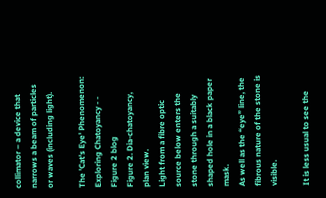collimator – a device that narrows a beam of particles or waves (including light).

The 'Cat's Eye' Phenomenon: Exploring Chatoyancy - - Figure 2 blog
Figure 2. Dia-chatoyancy, plan view.
Light from a fibre optic source below enters the stone through a suitably shaped hole in a black paper mask.
As well as the “eye” line, the fibrous nature of the stone is visible.

It is less usual to see the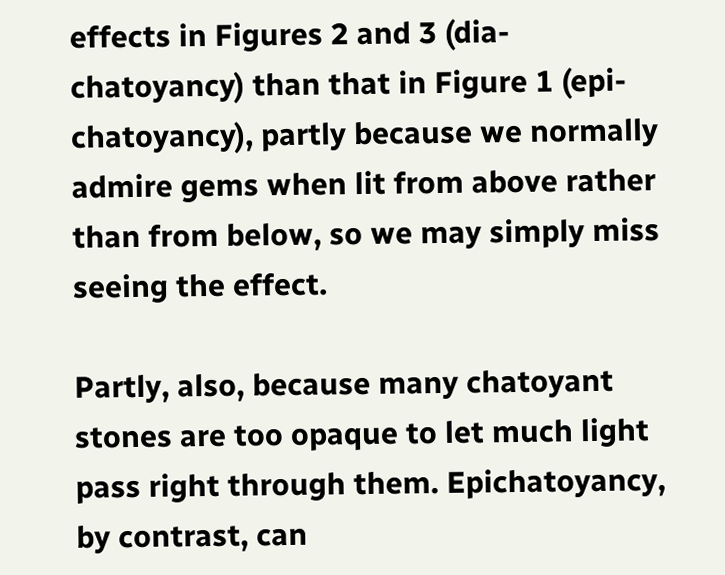effects in Figures 2 and 3 (dia-chatoyancy) than that in Figure 1 (epi-chatoyancy), partly because we normally admire gems when lit from above rather than from below, so we may simply miss seeing the effect.

Partly, also, because many chatoyant stones are too opaque to let much light pass right through them. Epichatoyancy, by contrast, can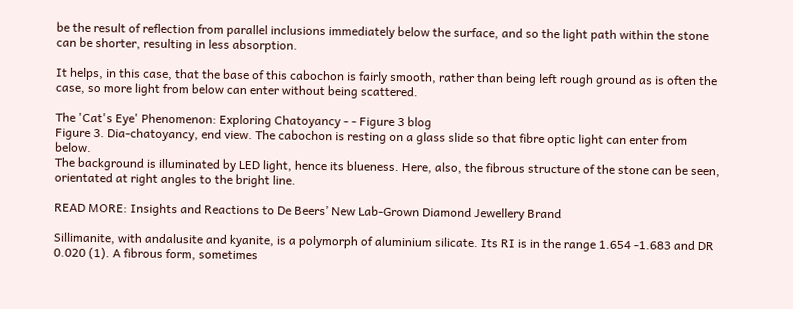be the result of reflection from parallel inclusions immediately below the surface, and so the light path within the stone can be shorter, resulting in less absorption.

It helps, in this case, that the base of this cabochon is fairly smooth, rather than being left rough ground as is often the case, so more light from below can enter without being scattered.

The 'Cat's Eye' Phenomenon: Exploring Chatoyancy - - Figure 3 blog
Figure 3. Dia-chatoyancy, end view. The cabochon is resting on a glass slide so that fibre optic light can enter from below.
The background is illuminated by LED light, hence its blueness. Here, also, the fibrous structure of the stone can be seen, orientated at right angles to the bright line.

READ MORE: Insights and Reactions to De Beers’ New Lab-Grown Diamond Jewellery Brand

Sillimanite, with andalusite and kyanite, is a polymorph of aluminium silicate. Its RI is in the range 1.654 -1.683 and DR 0.020 (1). A fibrous form, sometimes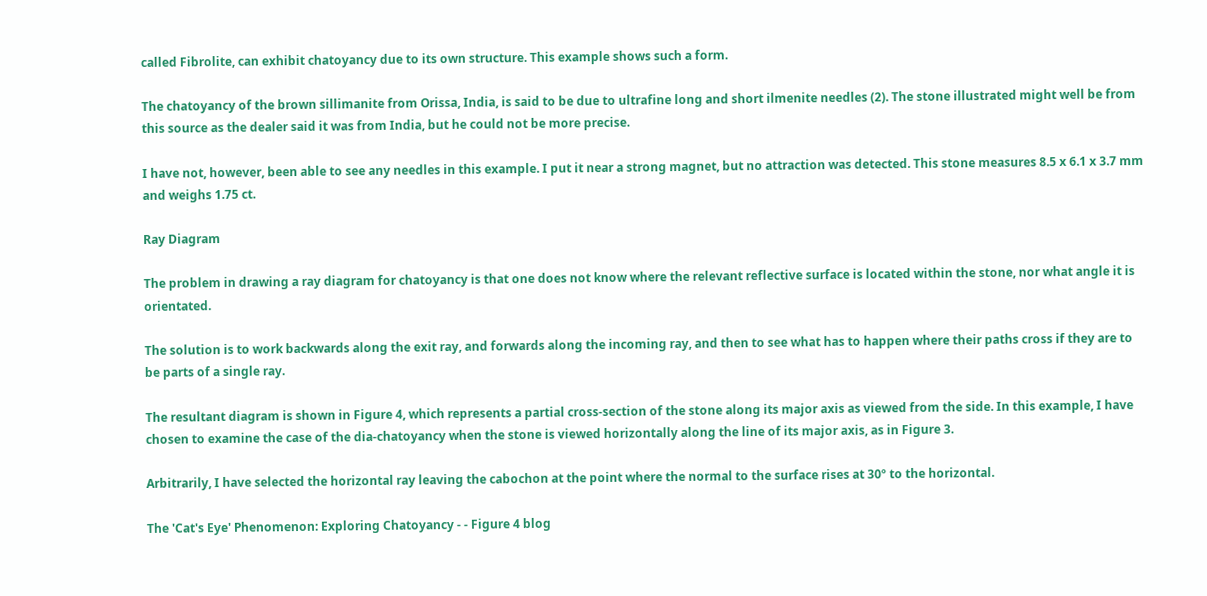called Fibrolite, can exhibit chatoyancy due to its own structure. This example shows such a form.

The chatoyancy of the brown sillimanite from Orissa, India, is said to be due to ultrafine long and short ilmenite needles (2). The stone illustrated might well be from this source as the dealer said it was from India, but he could not be more precise.

I have not, however, been able to see any needles in this example. I put it near a strong magnet, but no attraction was detected. This stone measures 8.5 x 6.1 x 3.7 mm and weighs 1.75 ct.

Ray Diagram

The problem in drawing a ray diagram for chatoyancy is that one does not know where the relevant reflective surface is located within the stone, nor what angle it is orientated.

The solution is to work backwards along the exit ray, and forwards along the incoming ray, and then to see what has to happen where their paths cross if they are to be parts of a single ray.

The resultant diagram is shown in Figure 4, which represents a partial cross-section of the stone along its major axis as viewed from the side. In this example, I have chosen to examine the case of the dia-chatoyancy when the stone is viewed horizontally along the line of its major axis, as in Figure 3.

Arbitrarily, I have selected the horizontal ray leaving the cabochon at the point where the normal to the surface rises at 30º to the horizontal.

The 'Cat's Eye' Phenomenon: Exploring Chatoyancy - - Figure 4 blog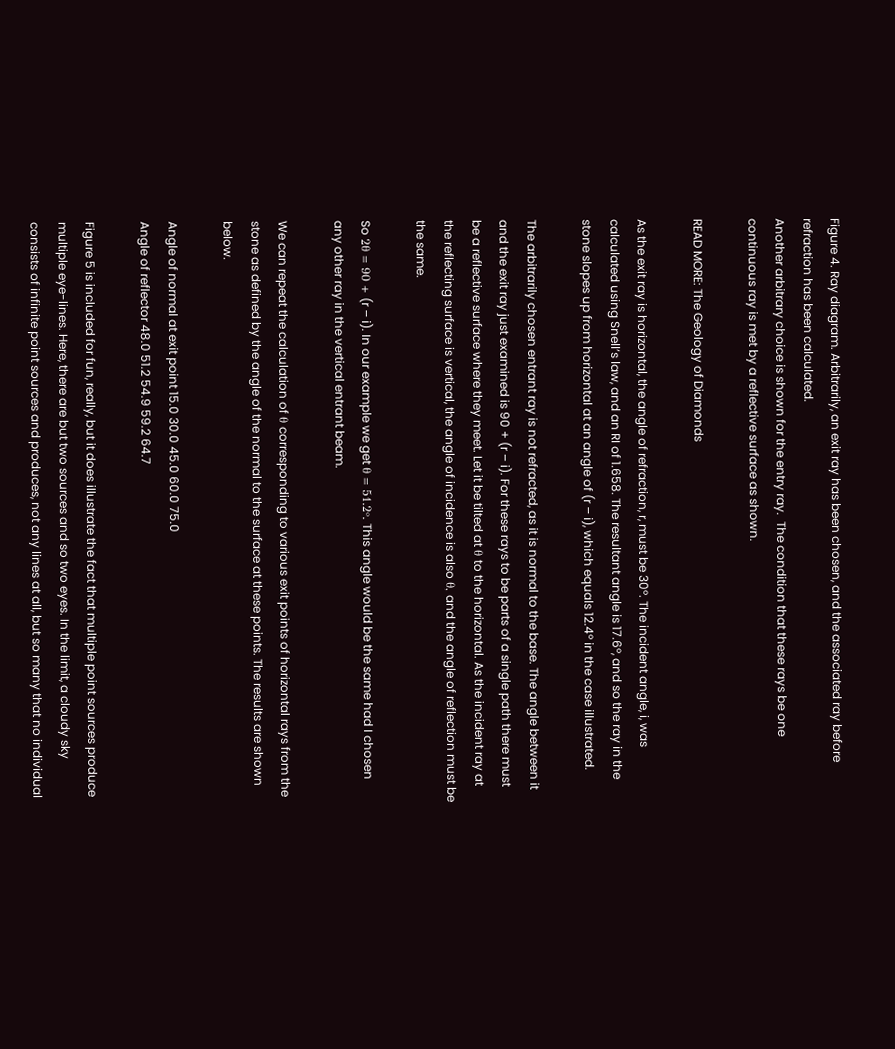Figure 4. Ray diagram. Arbitrarily, an exit ray has been chosen, and the associated ray before refraction has been calculated.
Another arbitrary choice is shown for the entry ray.  The condition that these rays be one continuous ray is met by a reflective surface as shown.

READ MORE: The Geology of Diamonds

As the exit ray is horizontal, the angle of refraction, r, must be 30º. The incident angle, i, was calculated using Snell’s law, and an RI of 1.658. The resultant angle is 17.6º, and so the ray in the stone slopes up from horizontal at an angle of (r – i), which equals 12.4º in the case illustrated.

The arbitrarily chosen entrant ray is not refracted, as it is normal to the base. The angle between it and the exit ray just examined is 90 + (r – i). For these rays to be parts of a single path there must be a reflective surface where they meet. Let it be tilted at θ to the horizontal. As the incident ray at the reflecting surface is vertical, the angle of incidence is also θ, and the angle of reflection must be the same.

So 2θ = 90 + (r – i). In our example we get θ = 51.2º. This angle would be the same had I chosen any other ray in the vertical entrant beam.

We can repeat the calculation of θ corresponding to various exit points of horizontal rays from the stone as defined by the angle of the normal to the surface at these points. The results are shown below.

Angle of normal at exit point 15.0 30.0 45.0 60.0 75.0
Angle of reflector 48.0 51.2 54.9 59.2 64.7

Figure 5 is included for fun, really, but it does illustrate the fact that multiple point sources produce multiple eye-lines. Here, there are but two sources and so two eyes. In the limit, a cloudy sky consists of infinite point sources and produces, not any lines at all, but so many that no individual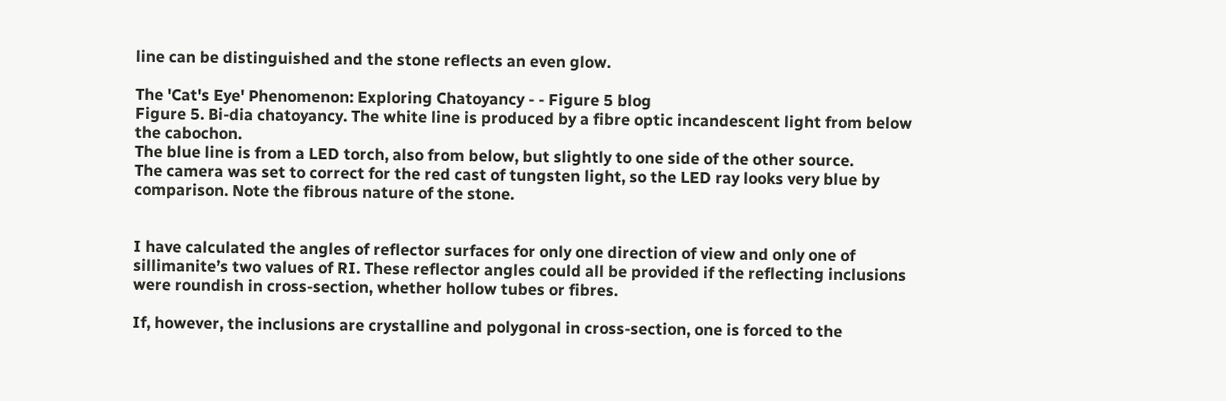line can be distinguished and the stone reflects an even glow.

The 'Cat's Eye' Phenomenon: Exploring Chatoyancy - - Figure 5 blog
Figure 5. Bi-dia chatoyancy. The white line is produced by a fibre optic incandescent light from below the cabochon.
The blue line is from a LED torch, also from below, but slightly to one side of the other source.
The camera was set to correct for the red cast of tungsten light, so the LED ray looks very blue by comparison. Note the fibrous nature of the stone.


I have calculated the angles of reflector surfaces for only one direction of view and only one of sillimanite’s two values of RI. These reflector angles could all be provided if the reflecting inclusions were roundish in cross-section, whether hollow tubes or fibres.

If, however, the inclusions are crystalline and polygonal in cross-section, one is forced to the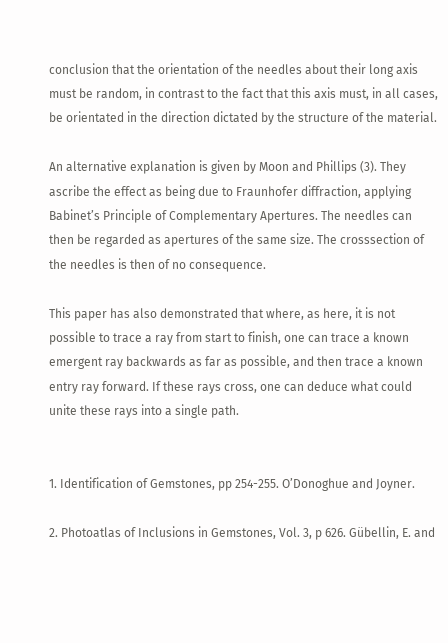conclusion that the orientation of the needles about their long axis must be random, in contrast to the fact that this axis must, in all cases, be orientated in the direction dictated by the structure of the material.

An alternative explanation is given by Moon and Phillips (3). They ascribe the effect as being due to Fraunhofer diffraction, applying Babinet’s Principle of Complementary Apertures. The needles can then be regarded as apertures of the same size. The crosssection of the needles is then of no consequence.

This paper has also demonstrated that where, as here, it is not possible to trace a ray from start to finish, one can trace a known emergent ray backwards as far as possible, and then trace a known entry ray forward. If these rays cross, one can deduce what could unite these rays into a single path.


1. Identification of Gemstones, pp 254-255. O’Donoghue and Joyner.

2. Photoatlas of Inclusions in Gemstones, Vol. 3, p 626. Gübellin, E. and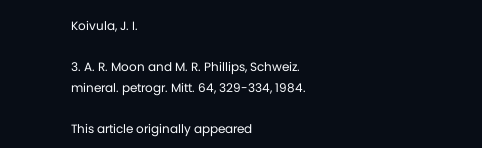Koivula, J. I.

3. A. R. Moon and M. R. Phillips, Schweiz. mineral. petrogr. Mitt. 64, 329-334, 1984.

This article originally appeared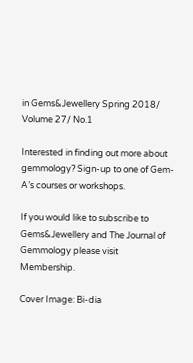in Gems&Jewellery Spring 2018/ Volume 27/ No.1

Interested in finding out more about gemmology? Sign-up to one of Gem-A’s courses or workshops.

If you would like to subscribe to Gems&Jewellery and The Journal of Gemmology please visit Membership.

Cover Image: Bi-dia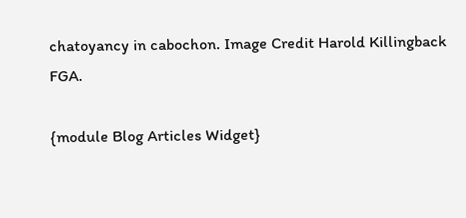chatoyancy in cabochon. Image Credit Harold Killingback FGA.

{module Blog Articles Widget}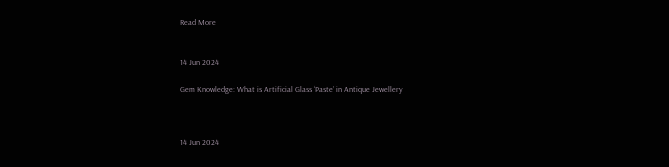Read More


14 Jun 2024

Gem Knowledge: What is Artificial Glass ‘Paste’ in Antique Jewellery



14 Jun 2024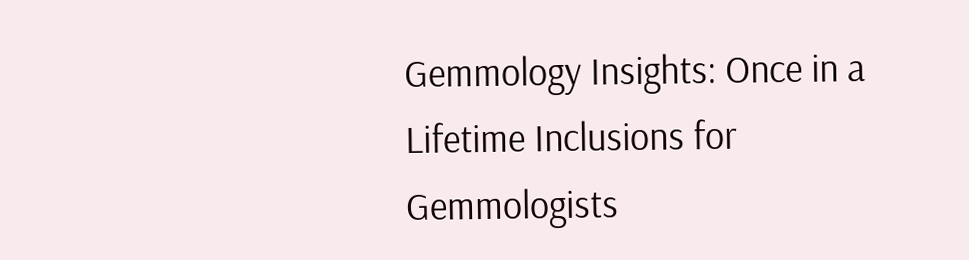Gemmology Insights: Once in a Lifetime Inclusions for Gemmologists